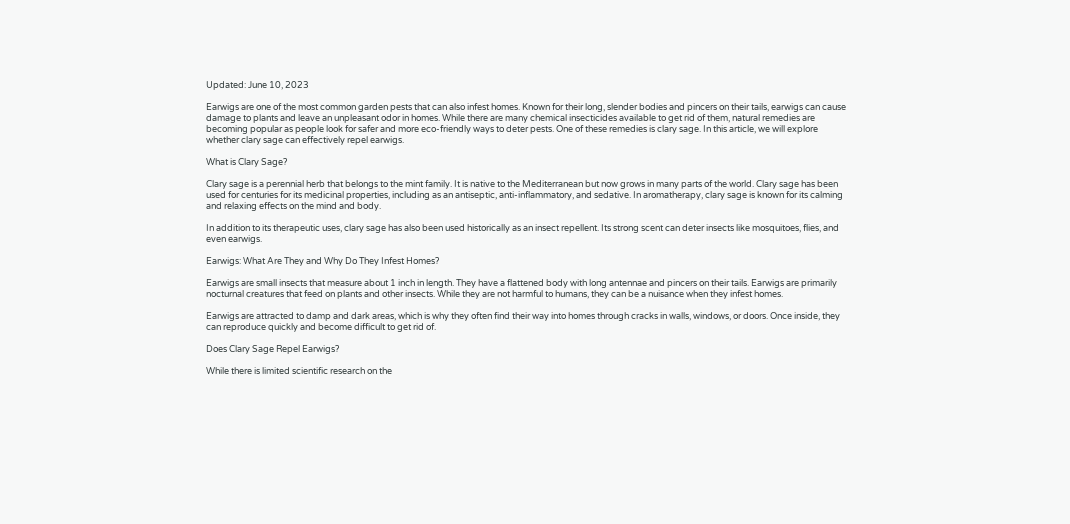Updated: June 10, 2023

Earwigs are one of the most common garden pests that can also infest homes. Known for their long, slender bodies and pincers on their tails, earwigs can cause damage to plants and leave an unpleasant odor in homes. While there are many chemical insecticides available to get rid of them, natural remedies are becoming popular as people look for safer and more eco-friendly ways to deter pests. One of these remedies is clary sage. In this article, we will explore whether clary sage can effectively repel earwigs.

What is Clary Sage?

Clary sage is a perennial herb that belongs to the mint family. It is native to the Mediterranean but now grows in many parts of the world. Clary sage has been used for centuries for its medicinal properties, including as an antiseptic, anti-inflammatory, and sedative. In aromatherapy, clary sage is known for its calming and relaxing effects on the mind and body.

In addition to its therapeutic uses, clary sage has also been used historically as an insect repellent. Its strong scent can deter insects like mosquitoes, flies, and even earwigs.

Earwigs: What Are They and Why Do They Infest Homes?

Earwigs are small insects that measure about 1 inch in length. They have a flattened body with long antennae and pincers on their tails. Earwigs are primarily nocturnal creatures that feed on plants and other insects. While they are not harmful to humans, they can be a nuisance when they infest homes.

Earwigs are attracted to damp and dark areas, which is why they often find their way into homes through cracks in walls, windows, or doors. Once inside, they can reproduce quickly and become difficult to get rid of.

Does Clary Sage Repel Earwigs?

While there is limited scientific research on the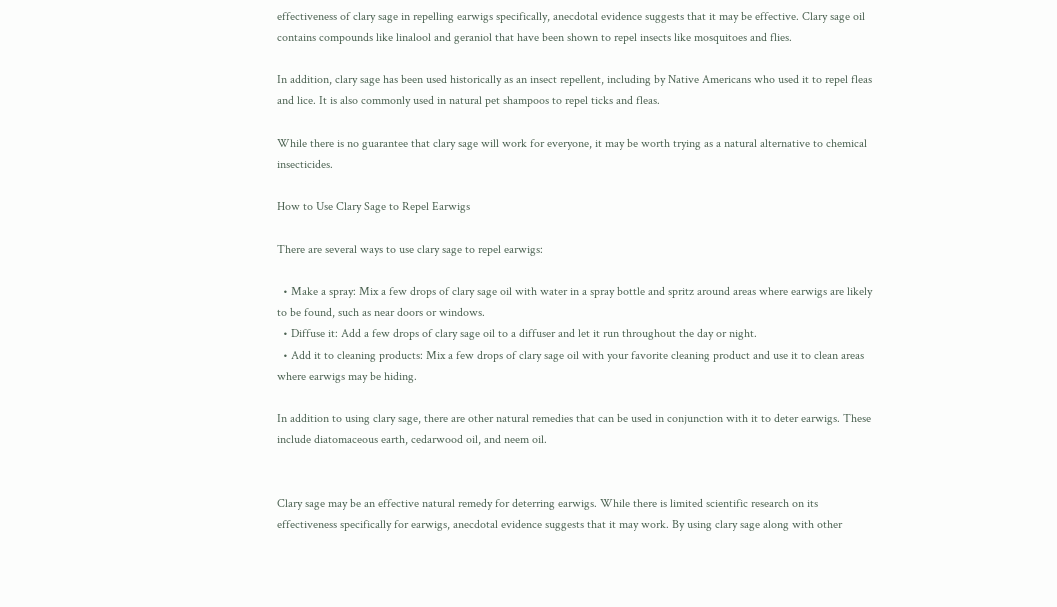effectiveness of clary sage in repelling earwigs specifically, anecdotal evidence suggests that it may be effective. Clary sage oil contains compounds like linalool and geraniol that have been shown to repel insects like mosquitoes and flies.

In addition, clary sage has been used historically as an insect repellent, including by Native Americans who used it to repel fleas and lice. It is also commonly used in natural pet shampoos to repel ticks and fleas.

While there is no guarantee that clary sage will work for everyone, it may be worth trying as a natural alternative to chemical insecticides.

How to Use Clary Sage to Repel Earwigs

There are several ways to use clary sage to repel earwigs:

  • Make a spray: Mix a few drops of clary sage oil with water in a spray bottle and spritz around areas where earwigs are likely to be found, such as near doors or windows.
  • Diffuse it: Add a few drops of clary sage oil to a diffuser and let it run throughout the day or night.
  • Add it to cleaning products: Mix a few drops of clary sage oil with your favorite cleaning product and use it to clean areas where earwigs may be hiding.

In addition to using clary sage, there are other natural remedies that can be used in conjunction with it to deter earwigs. These include diatomaceous earth, cedarwood oil, and neem oil.


Clary sage may be an effective natural remedy for deterring earwigs. While there is limited scientific research on its effectiveness specifically for earwigs, anecdotal evidence suggests that it may work. By using clary sage along with other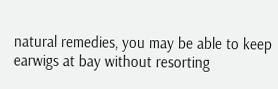natural remedies, you may be able to keep earwigs at bay without resorting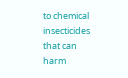to chemical insecticides that can harm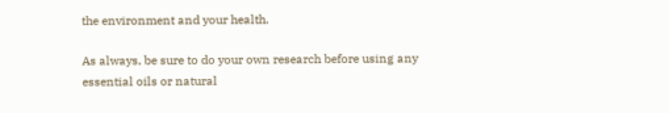the environment and your health.

As always, be sure to do your own research before using any essential oils or natural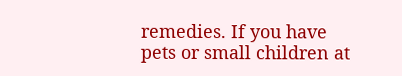remedies. If you have pets or small children at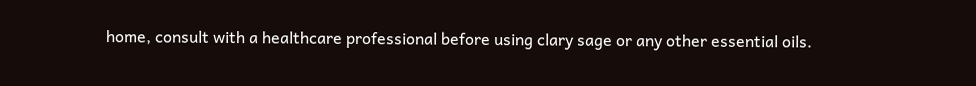home, consult with a healthcare professional before using clary sage or any other essential oils.